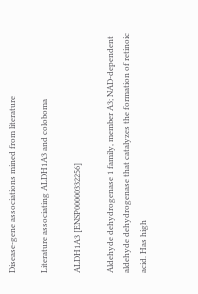Disease-gene associations mined from literature

Literature associating ALDH1A3 and coloboma

ALDH1A3 [ENSP00000332256]

Aldehyde dehydrogenase 1 family, member A3; NAD-dependent aldehyde dehydrogenase that catalyzes the formation of retinoic acid. Has high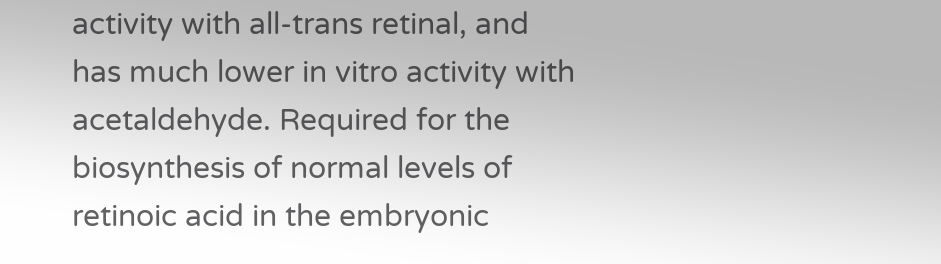activity with all-trans retinal, and has much lower in vitro activity with acetaldehyde. Required for the biosynthesis of normal levels of retinoic acid in the embryonic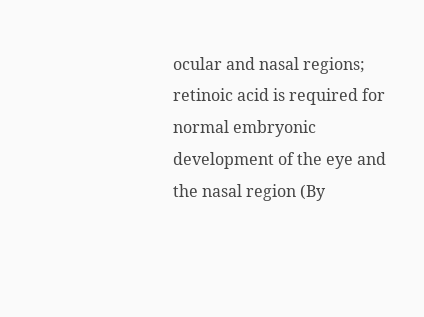ocular and nasal regions; retinoic acid is required for normal embryonic development of the eye and the nasal region (By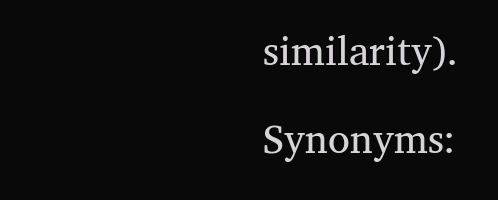similarity).

Synonyms: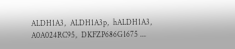ALDH1A3,  ALDH1A3p,  hALDH1A3,  A0A024RC95,  DKFZP686G1675 ...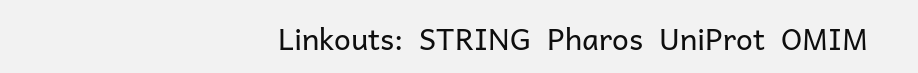Linkouts:  STRING  Pharos  UniProt  OMIM